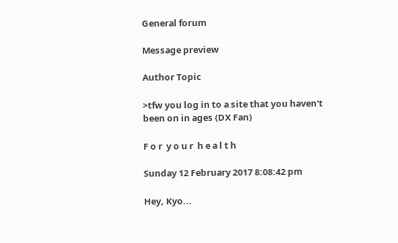General forum

Message preview

Author Topic

>tfw you log in to a site that you haven't been on in ages (DX Fan)

F o r  y o u r  h e a l t h

Sunday 12 February 2017 8:08:42 pm

Hey, Kyo...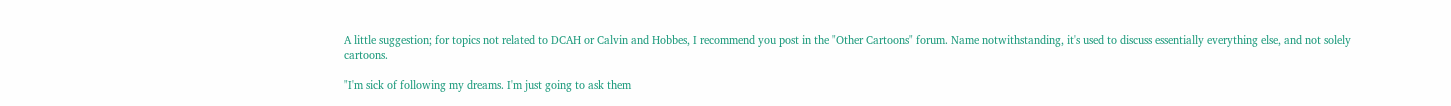A little suggestion; for topics not related to DCAH or Calvin and Hobbes, I recommend you post in the "Other Cartoons" forum. Name notwithstanding, it's used to discuss essentially everything else, and not solely cartoons.

"I'm sick of following my dreams. I'm just going to ask them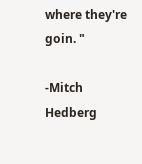where they're goin. "

-Mitch Hedberg